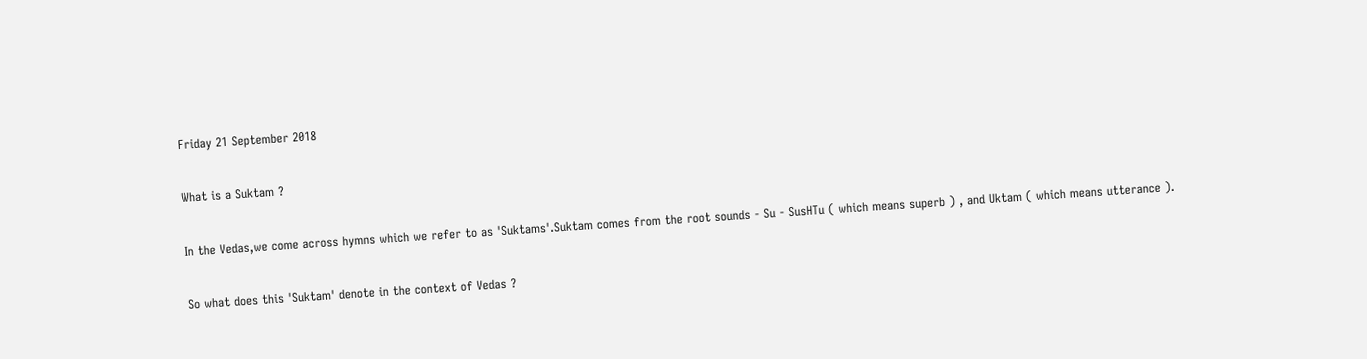Friday 21 September 2018

What is a Suktam ?

In the Vedas,we come across hymns which we refer to as 'Suktams'.Suktam comes from the root sounds - Su - SusHTu ( which means superb ) , and Uktam ( which means utterance ).

So what does this 'Suktam' denote in the context of Vedas ?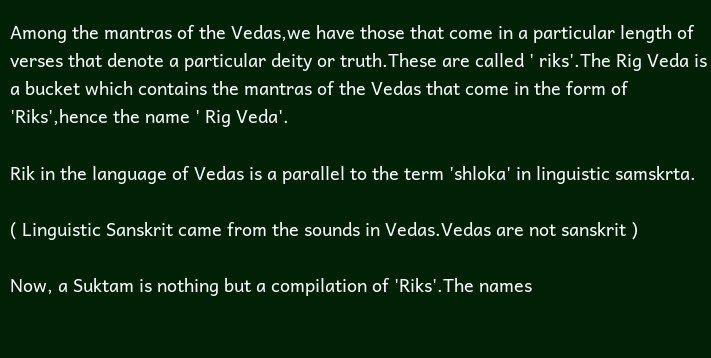Among the mantras of the Vedas,we have those that come in a particular length of verses that denote a particular deity or truth.These are called ' riks'.The Rig Veda is a bucket which contains the mantras of the Vedas that come in the form of 'Riks',hence the name ' Rig Veda'.

Rik in the language of Vedas is a parallel to the term 'shloka' in linguistic samskrta.

( Linguistic Sanskrit came from the sounds in Vedas.Vedas are not sanskrit )

Now, a Suktam is nothing but a compilation of 'Riks'.The names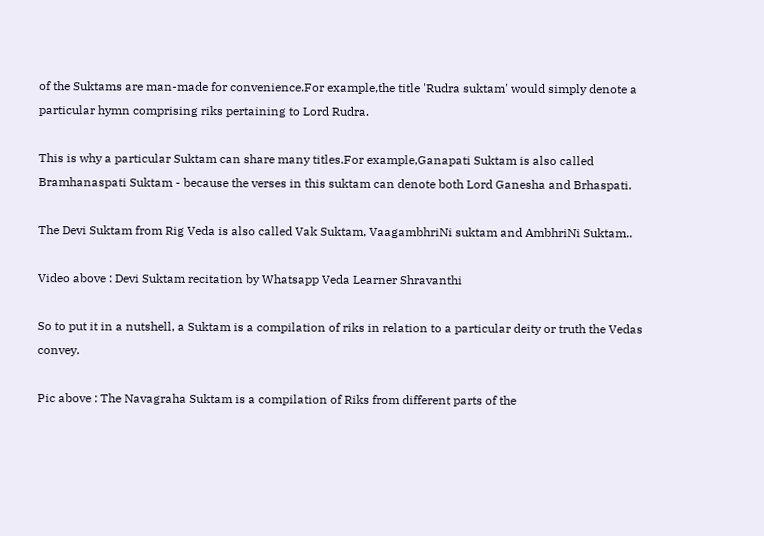of the Suktams are man-made for convenience.For example,the title 'Rudra suktam' would simply denote a particular hymn comprising riks pertaining to Lord Rudra.

This is why a particular Suktam can share many titles.For example,Ganapati Suktam is also called Bramhanaspati Suktam - because the verses in this suktam can denote both Lord Ganesha and Brhaspati.

The Devi Suktam from Rig Veda is also called Vak Suktam, VaagambhriNi suktam and AmbhriNi Suktam..

Video above : Devi Suktam recitation by Whatsapp Veda Learner Shravanthi

So to put it in a nutshell, a Suktam is a compilation of riks in relation to a particular deity or truth the Vedas convey.

Pic above : The Navagraha Suktam is a compilation of Riks from different parts of the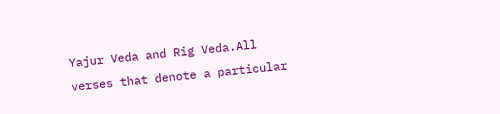Yajur Veda and Rig Veda.All verses that denote a particular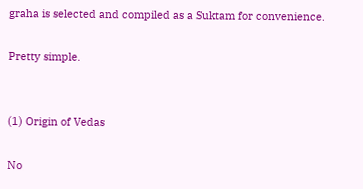graha is selected and compiled as a Suktam for convenience.

Pretty simple.


(1) Origin of Vedas

No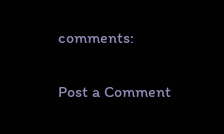comments:

Post a Comment